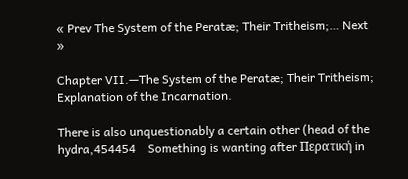« Prev The System of the Peratæ; Their Tritheism;… Next »

Chapter VII.—The System of the Peratæ; Their Tritheism; Explanation of the Incarnation.

There is also unquestionably a certain other (head of the hydra,454454    Something is wanting after Περατική in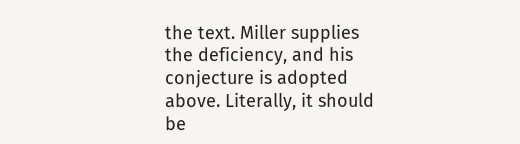the text. Miller supplies the deficiency, and his conjecture is adopted above. Literally, it should be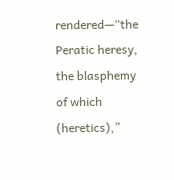rendered—“the Peratic heresy, the blasphemy of which (heretics),”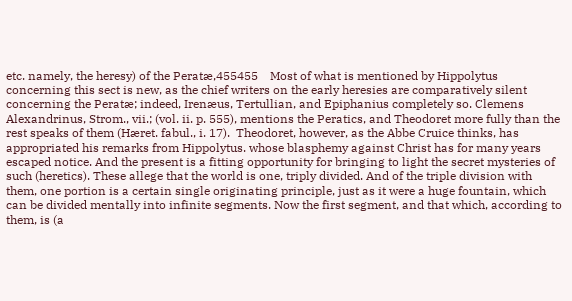etc. namely, the heresy) of the Peratæ,455455    Most of what is mentioned by Hippolytus concerning this sect is new, as the chief writers on the early heresies are comparatively silent concerning the Peratæ; indeed, Irenæus, Tertullian, and Epiphanius completely so. Clemens Alexandrinus, Strom., vii.; (vol. ii. p. 555), mentions the Peratics, and Theodoret more fully than the rest speaks of them (Hæret. fabul., i. 17).  Theodoret, however, as the Abbe Cruice thinks, has appropriated his remarks from Hippolytus. whose blasphemy against Christ has for many years escaped notice. And the present is a fitting opportunity for bringing to light the secret mysteries of such (heretics). These allege that the world is one, triply divided. And of the triple division with them, one portion is a certain single originating principle, just as it were a huge fountain, which can be divided mentally into infinite segments. Now the first segment, and that which, according to them, is (a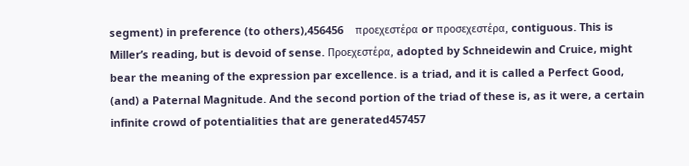segment) in preference (to others),456456    προεχεστέρα or προσεχεστέρα, contiguous. This is Miller’s reading, but is devoid of sense. Προεχεστέρα, adopted by Schneidewin and Cruice, might bear the meaning of the expression par excellence. is a triad, and it is called a Perfect Good, (and) a Paternal Magnitude. And the second portion of the triad of these is, as it were, a certain infinite crowd of potentialities that are generated457457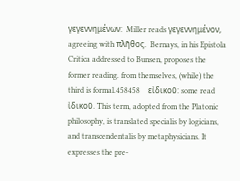γεγεννημένων:  Miller reads γεγεννημένον, agreeing with πλῆθος.  Bernays, in his Epistola Critica addressed to Bunsen, proposes the former reading. from themselves, (while) the third is formal.458458    εἰδικοῦ: some read ἰδικοῦ. This term, adopted from the Platonic philosophy, is translated specialis by logicians, and transcendentalis by metaphysicians. It expresses the pre-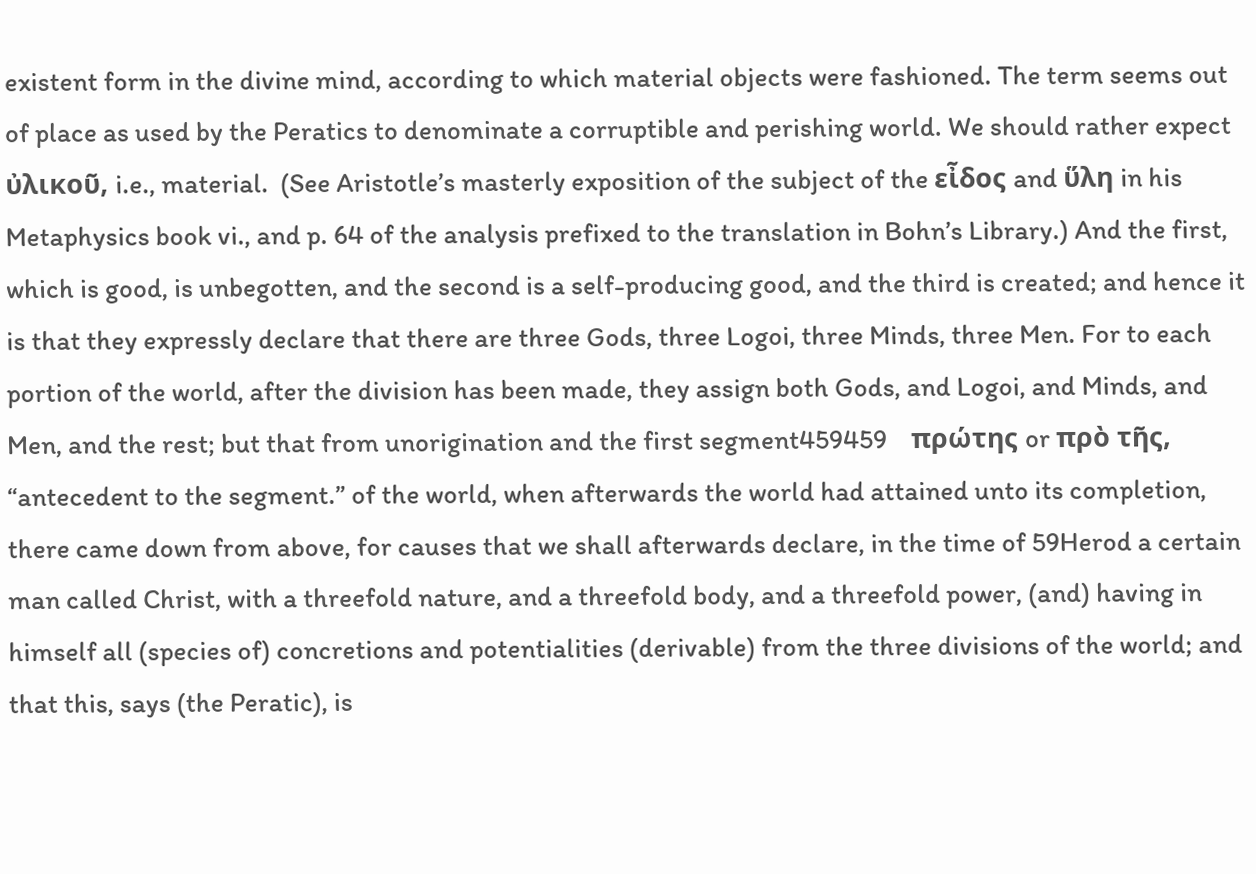existent form in the divine mind, according to which material objects were fashioned. The term seems out of place as used by the Peratics to denominate a corruptible and perishing world. We should rather expect ὐλικοῦ, i.e., material.  (See Aristotle’s masterly exposition of the subject of the εἶδος and ὕλη in his Metaphysics book vi., and p. 64 of the analysis prefixed to the translation in Bohn’s Library.) And the first, which is good, is unbegotten, and the second is a self-producing good, and the third is created; and hence it is that they expressly declare that there are three Gods, three Logoi, three Minds, three Men. For to each portion of the world, after the division has been made, they assign both Gods, and Logoi, and Minds, and Men, and the rest; but that from unorigination and the first segment459459    πρώτης or πρὸ τῆς, “antecedent to the segment.” of the world, when afterwards the world had attained unto its completion, there came down from above, for causes that we shall afterwards declare, in the time of 59Herod a certain man called Christ, with a threefold nature, and a threefold body, and a threefold power, (and) having in himself all (species of) concretions and potentialities (derivable) from the three divisions of the world; and that this, says (the Peratic), is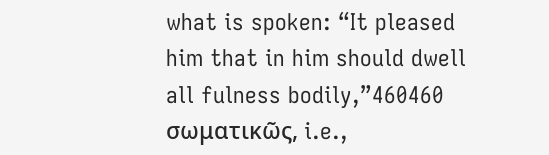what is spoken: “It pleased him that in him should dwell all fulness bodily,”460460    σωματικῶς, i.e.,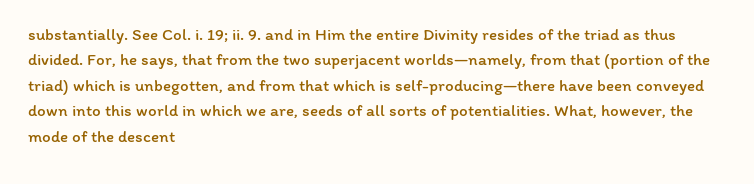substantially. See Col. i. 19; ii. 9. and in Him the entire Divinity resides of the triad as thus divided. For, he says, that from the two superjacent worlds—namely, from that (portion of the triad) which is unbegotten, and from that which is self-producing—there have been conveyed down into this world in which we are, seeds of all sorts of potentialities. What, however, the mode of the descent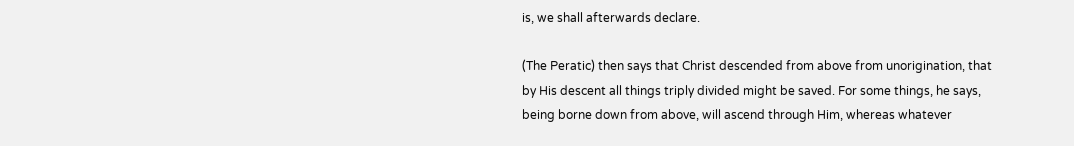is, we shall afterwards declare.

(The Peratic) then says that Christ descended from above from unorigination, that by His descent all things triply divided might be saved. For some things, he says, being borne down from above, will ascend through Him, whereas whatever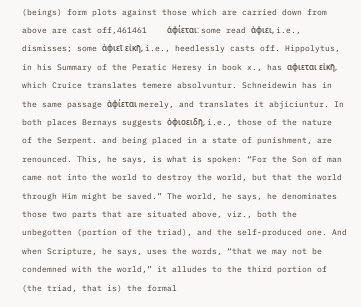(beings) form plots against those which are carried down from above are cast off,461461    ἀφίεται: some read ἀφιει, i.e., dismisses; some ἀφιεῖ εἰκῆ, i.e., heedlessly casts off. Hippolytus, in his Summary of the Peratic Heresy in book x., has αφιεται εἰκῆ, which Cruice translates temere absolvuntur. Schneidewin has in the same passage ἀφίεται merely, and translates it abjiciuntur. In both places Bernays suggests ὀφιοειδῆ, i.e., those of the nature of the Serpent. and being placed in a state of punishment, are renounced. This, he says, is what is spoken: “For the Son of man came not into the world to destroy the world, but that the world through Him might be saved.” The world, he says, he denominates those two parts that are situated above, viz., both the unbegotten (portion of the triad), and the self-produced one. And when Scripture, he says, uses the words, “that we may not be condemned with the world,” it alludes to the third portion of (the triad, that is) the formal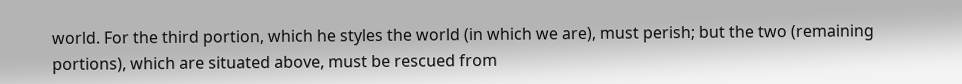world. For the third portion, which he styles the world (in which we are), must perish; but the two (remaining portions), which are situated above, must be rescued from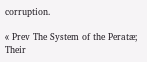corruption.

« Prev The System of the Peratæ; Their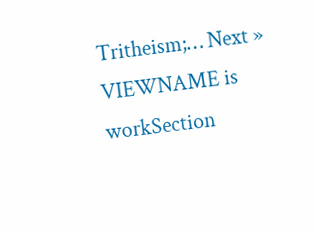Tritheism;… Next »
VIEWNAME is workSection